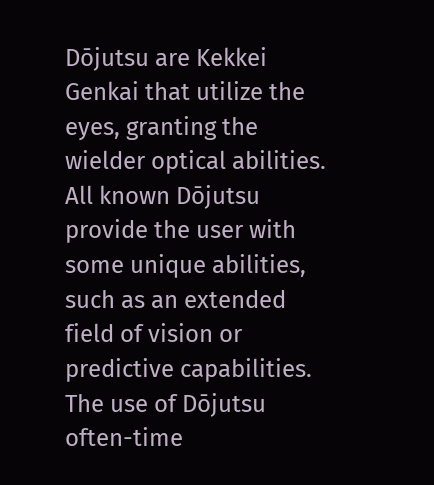Dōjutsu are Kekkei Genkai that utilize the eyes, granting the wielder optical abilities. All known Dōjutsu provide the user with some unique abilities, such as an extended field of vision or predictive capabilities. The use of Dōjutsu often-time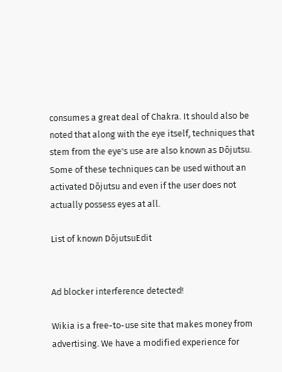consumes a great deal of Chakra. It should also be noted that along with the eye itself, techniques that stem from the eye's use are also known as Dōjutsu. Some of these techniques can be used without an activated Dōjutsu and even if the user does not actually possess eyes at all.

List of known DōjutsuEdit


Ad blocker interference detected!

Wikia is a free-to-use site that makes money from advertising. We have a modified experience for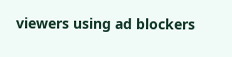viewers using ad blockers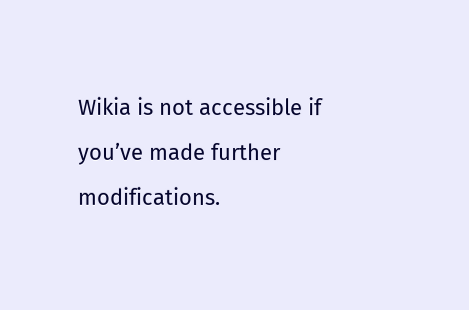Wikia is not accessible if you’ve made further modifications.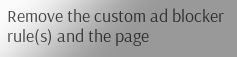Remove the custom ad blocker rule(s) and the page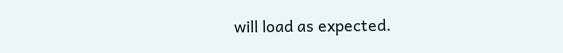will load as expected.